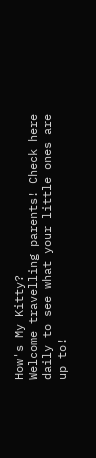How's My Kitty?
Welcome travelling parents! Check here daily to see what your little ones are up to!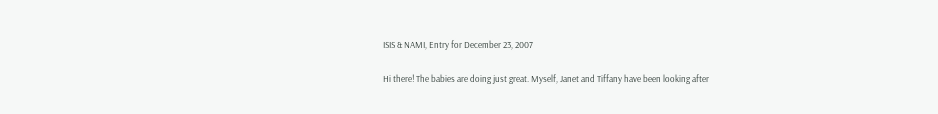ISIS & NAMI, Entry for December 23, 2007

Hi there! The babies are doing just great. Myself, Janet and Tiffany have been looking after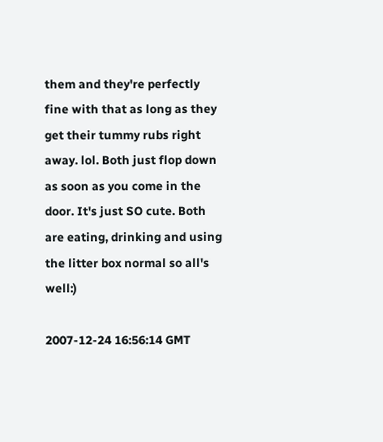them and they're perfectly fine with that as long as they get their tummy rubs right away. lol. Both just flop down as soon as you come in the door. It's just SO cute. Both are eating, drinking and using the litter box normal so all's well:)

2007-12-24 16:56:14 GMT